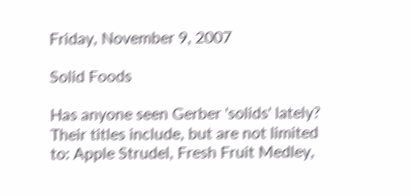Friday, November 9, 2007

Solid Foods

Has anyone seen Gerber 'solids' lately? Their titles include, but are not limited to: Apple Strudel, Fresh Fruit Medley,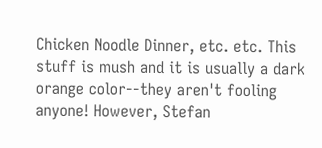Chicken Noodle Dinner, etc. etc. This stuff is mush and it is usually a dark orange color--they aren't fooling anyone! However, Stefan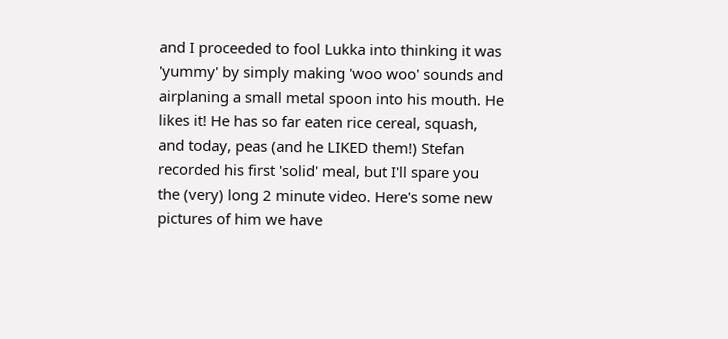and I proceeded to fool Lukka into thinking it was 'yummy' by simply making 'woo woo' sounds and airplaning a small metal spoon into his mouth. He likes it! He has so far eaten rice cereal, squash, and today, peas (and he LIKED them!) Stefan recorded his first 'solid' meal, but I'll spare you the (very) long 2 minute video. Here's some new pictures of him we have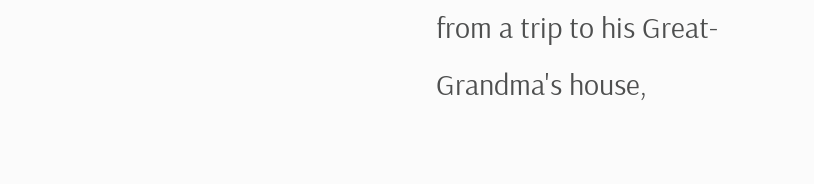from a trip to his Great-Grandma's house,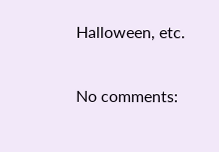Halloween, etc.

No comments: